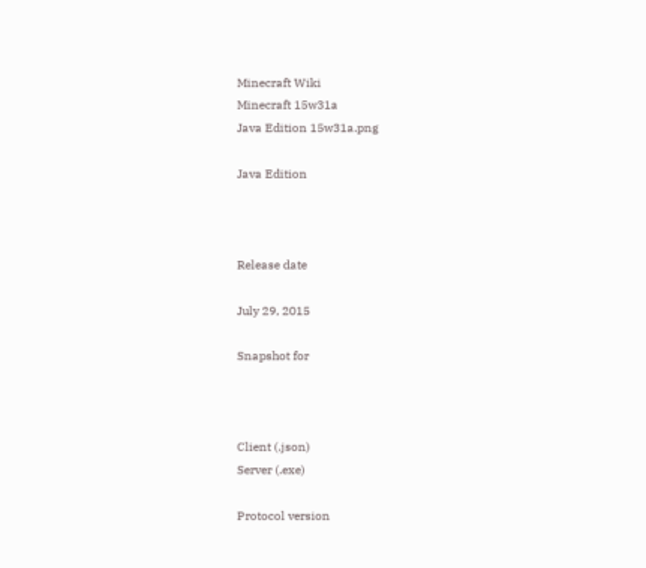Minecraft Wiki
Minecraft 15w31a
Java Edition 15w31a.png

Java Edition



Release date

July 29, 2015

Snapshot for



Client (.json)
Server (.exe)

Protocol version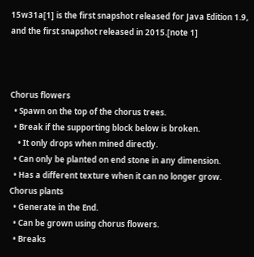15w31a[1] is the first snapshot released for Java Edition 1.9, and the first snapshot released in 2015.[note 1]



Chorus flowers
  • Spawn on the top of the chorus trees.
  • Break if the supporting block below is broken.
    • It only drops when mined directly.
  • Can only be planted on end stone in any dimension.
  • Has a different texture when it can no longer grow.
Chorus plants
  • Generate in the End.
  • Can be grown using chorus flowers.
  • Breaks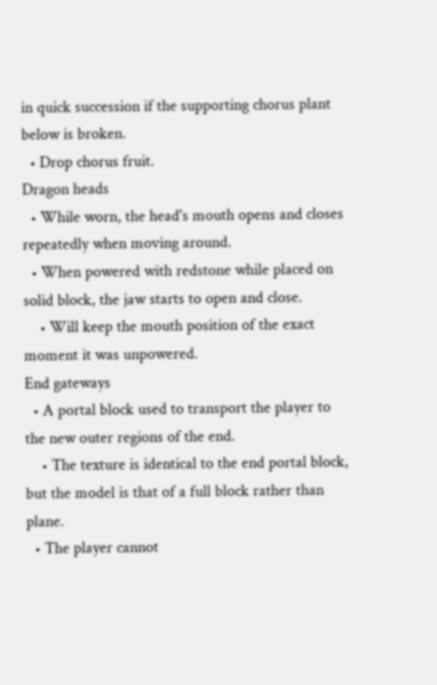in quick succession if the supporting chorus plant below is broken.
  • Drop chorus fruit.
Dragon heads
  • While worn, the head's mouth opens and closes repeatedly when moving around.
  • When powered with redstone while placed on solid block, the jaw starts to open and close.
    • Will keep the mouth position of the exact moment it was unpowered.
End gateways
  • A portal block used to transport the player to the new outer regions of the end.
    • The texture is identical to the end portal block, but the model is that of a full block rather than plane.
  • The player cannot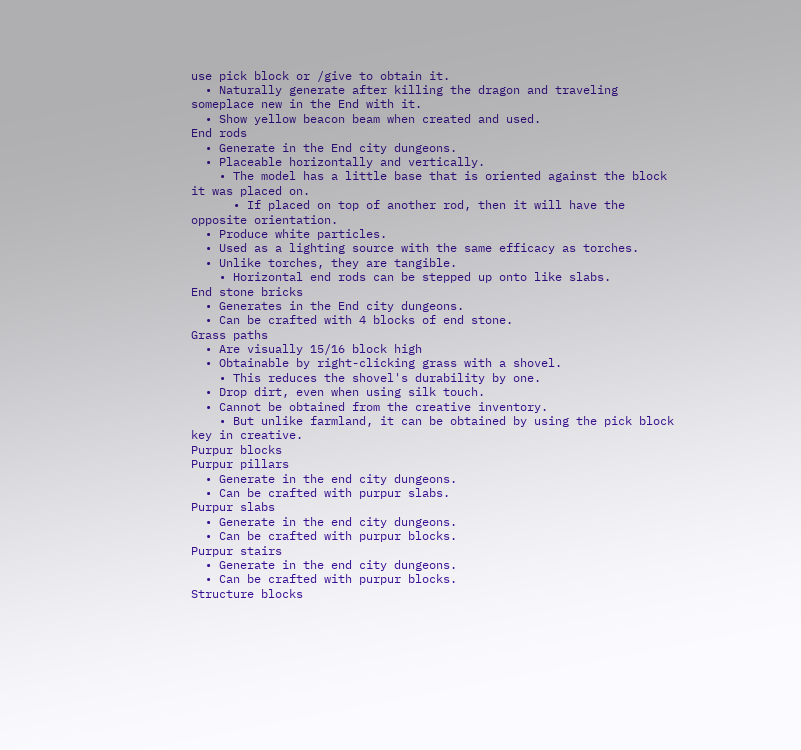use pick block or /give to obtain it.
  • Naturally generate after killing the dragon and traveling someplace new in the End with it.
  • Show yellow beacon beam when created and used.
End rods
  • Generate in the End city dungeons.
  • Placeable horizontally and vertically.
    • The model has a little base that is oriented against the block it was placed on.
      • If placed on top of another rod, then it will have the opposite orientation.
  • Produce white particles.
  • Used as a lighting source with the same efficacy as torches.
  • Unlike torches, they are tangible.
    • Horizontal end rods can be stepped up onto like slabs.
End stone bricks
  • Generates in the End city dungeons.
  • Can be crafted with 4 blocks of end stone.
Grass paths
  • Are visually 15/16 block high
  • Obtainable by right-clicking grass with a shovel.
    • This reduces the shovel's durability by one.
  • Drop dirt, even when using silk touch.
  • Cannot be obtained from the creative inventory.
    • But unlike farmland, it can be obtained by using the pick block key in creative.
Purpur blocks
Purpur pillars
  • Generate in the end city dungeons.
  • Can be crafted with purpur slabs.
Purpur slabs
  • Generate in the end city dungeons.
  • Can be crafted with purpur blocks.
Purpur stairs
  • Generate in the end city dungeons.
  • Can be crafted with purpur blocks.
Structure blocks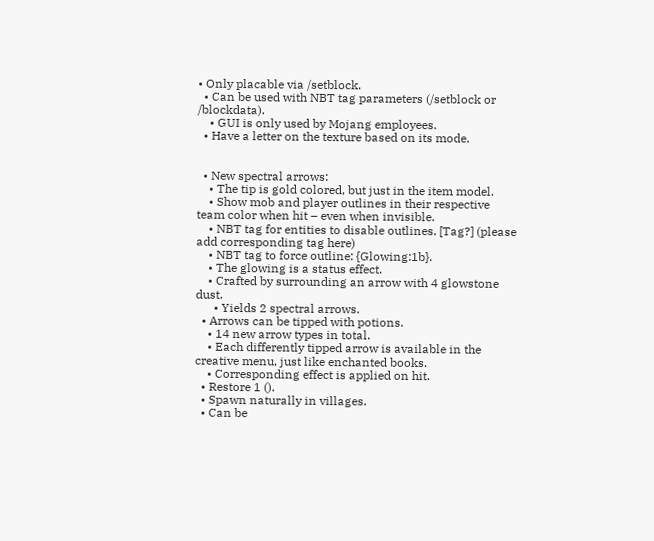• Only placable via /setblock.
  • Can be used with NBT tag parameters (/setblock or /blockdata).
    • GUI is only used by Mojang employees.
  • Have a letter on the texture based on its mode.


  • New spectral arrows:
    • The tip is gold colored, but just in the item model.
    • Show mob and player outlines in their respective team color when hit – even when invisible.
    • NBT tag for entities to disable outlines. [Tag?] (please add corresponding tag here)
    • NBT tag to force outline: {Glowing:1b}.
    • The glowing is a status effect.
    • Crafted by surrounding an arrow with 4 glowstone dust.
      • Yields 2 spectral arrows.
  • Arrows can be tipped with potions.
    • 14 new arrow types in total.
    • Each differently tipped arrow is available in the creative menu, just like enchanted books.
    • Corresponding effect is applied on hit.
  • Restore 1 ().
  • Spawn naturally in villages.
  • Can be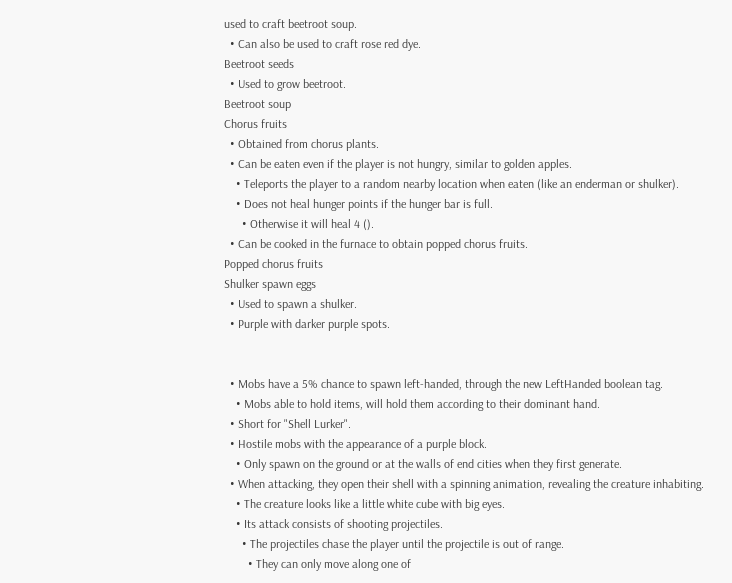used to craft beetroot soup.
  • Can also be used to craft rose red dye.
Beetroot seeds
  • Used to grow beetroot.
Beetroot soup
Chorus fruits
  • Obtained from chorus plants.
  • Can be eaten even if the player is not hungry, similar to golden apples.
    • Teleports the player to a random nearby location when eaten (like an enderman or shulker).
    • Does not heal hunger points if the hunger bar is full.
      • Otherwise it will heal 4 ().
  • Can be cooked in the furnace to obtain popped chorus fruits.
Popped chorus fruits
Shulker spawn eggs
  • Used to spawn a shulker.
  • Purple with darker purple spots.


  • Mobs have a 5% chance to spawn left-handed, through the new LeftHanded boolean tag.
    • Mobs able to hold items, will hold them according to their dominant hand.
  • Short for "Shell Lurker".
  • Hostile mobs with the appearance of a purple block.
    • Only spawn on the ground or at the walls of end cities when they first generate.
  • When attacking, they open their shell with a spinning animation, revealing the creature inhabiting.
    • The creature looks like a little white cube with big eyes.
    • Its attack consists of shooting projectiles.
      • The projectiles chase the player until the projectile is out of range.
        • They can only move along one of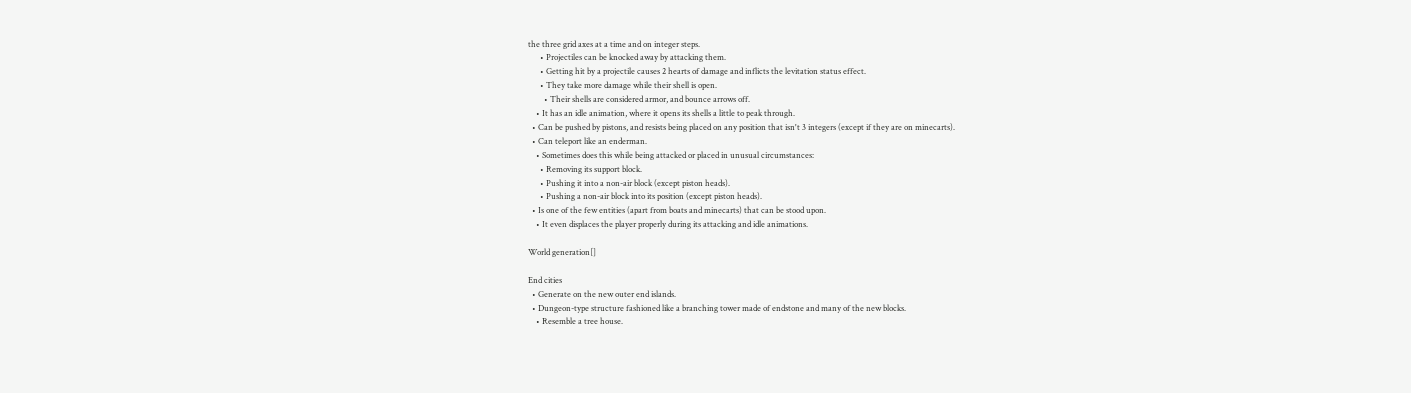the three grid axes at a time and on integer steps.
      • Projectiles can be knocked away by attacking them.
      • Getting hit by a projectile causes 2 hearts of damage and inflicts the levitation status effect.
      • They take more damage while their shell is open.
        • Their shells are considered armor, and bounce arrows off.
    • It has an idle animation, where it opens its shells a little to peak through.
  • Can be pushed by pistons, and resists being placed on any position that isn't 3 integers (except if they are on minecarts).
  • Can teleport like an enderman.
    • Sometimes does this while being attacked or placed in unusual circumstances:
      • Removing its support block.
      • Pushing it into a non-air block (except piston heads).
      • Pushing a non-air block into its position (except piston heads).
  • Is one of the few entities (apart from boats and minecarts) that can be stood upon.
    • It even displaces the player properly during its attacking and idle animations.

World generation[]

End cities
  • Generate on the new outer end islands.
  • Dungeon-type structure fashioned like a branching tower made of endstone and many of the new blocks.
    • Resemble a tree house.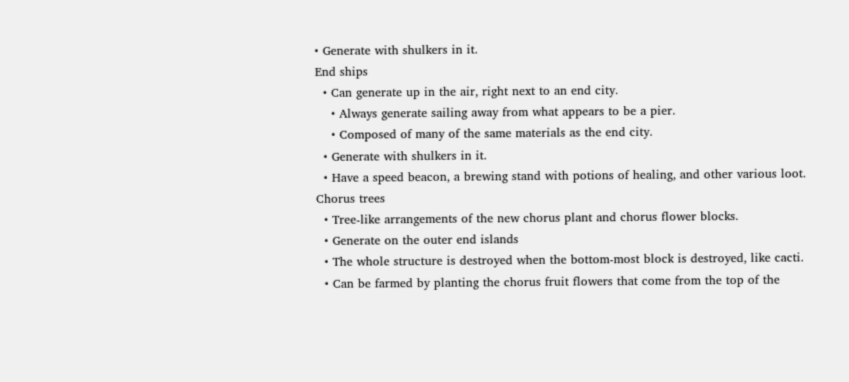• Generate with shulkers in it.
End ships
  • Can generate up in the air, right next to an end city.
    • Always generate sailing away from what appears to be a pier.
    • Composed of many of the same materials as the end city.
  • Generate with shulkers in it.
  • Have a speed beacon, a brewing stand with potions of healing, and other various loot.
Chorus trees
  • Tree-like arrangements of the new chorus plant and chorus flower blocks.
  • Generate on the outer end islands
  • The whole structure is destroyed when the bottom-most block is destroyed, like cacti.
  • Can be farmed by planting the chorus fruit flowers that come from the top of the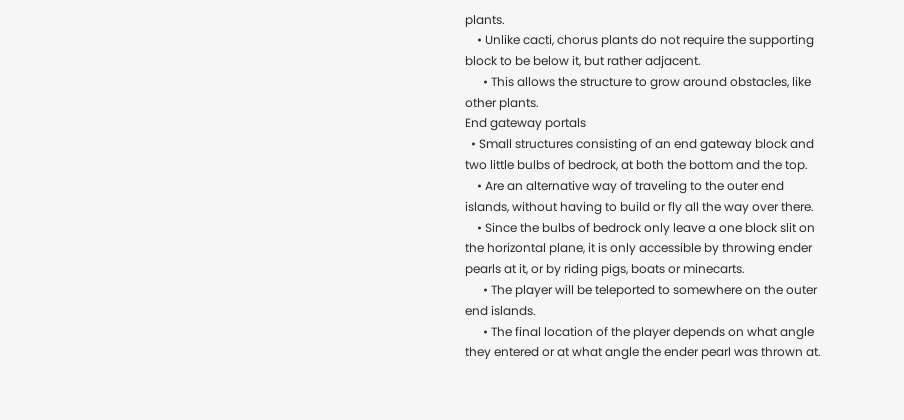plants.
    • Unlike cacti, chorus plants do not require the supporting block to be below it, but rather adjacent.
      • This allows the structure to grow around obstacles, like other plants.
End gateway portals
  • Small structures consisting of an end gateway block and two little bulbs of bedrock, at both the bottom and the top.
    • Are an alternative way of traveling to the outer end islands, without having to build or fly all the way over there.
    • Since the bulbs of bedrock only leave a one block slit on the horizontal plane, it is only accessible by throwing ender pearls at it, or by riding pigs, boats or minecarts.
      • The player will be teleported to somewhere on the outer end islands.
      • The final location of the player depends on what angle they entered or at what angle the ender pearl was thrown at.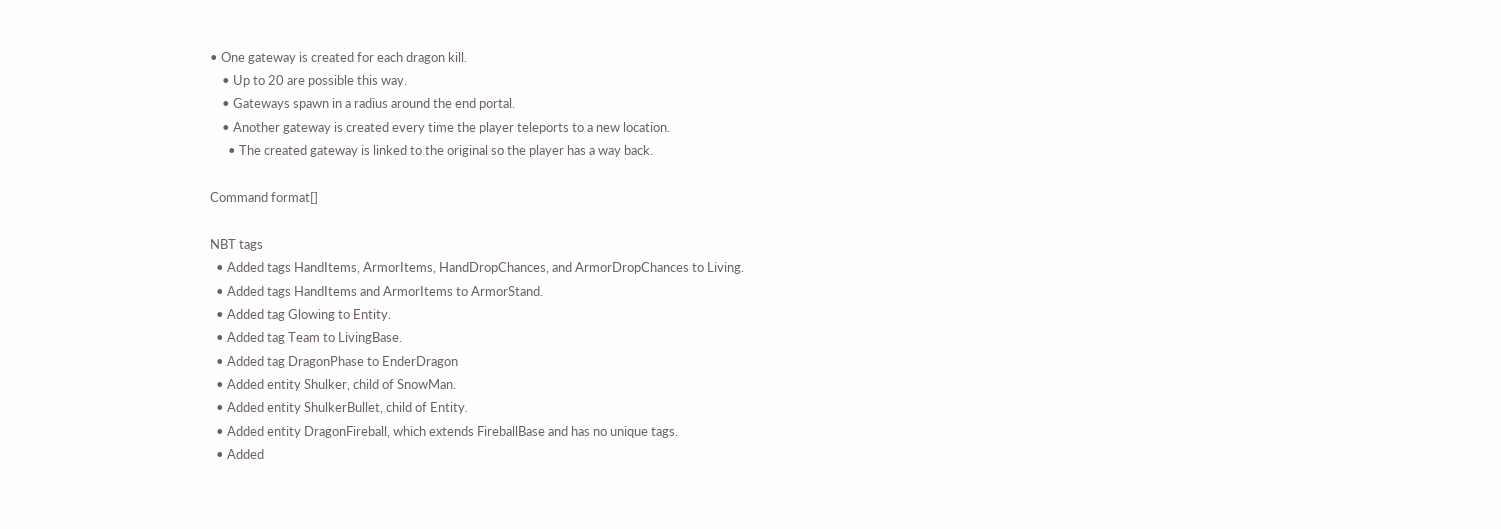• One gateway is created for each dragon kill.
    • Up to 20 are possible this way.
    • Gateways spawn in a radius around the end portal.
    • Another gateway is created every time the player teleports to a new location.
      • The created gateway is linked to the original so the player has a way back.

Command format[]

NBT tags
  • Added tags HandItems, ArmorItems, HandDropChances, and ArmorDropChances to Living.
  • Added tags HandItems and ArmorItems to ArmorStand.
  • Added tag Glowing to Entity.
  • Added tag Team to LivingBase.
  • Added tag DragonPhase to EnderDragon
  • Added entity Shulker, child of SnowMan.
  • Added entity ShulkerBullet, child of Entity.
  • Added entity DragonFireball, which extends FireballBase and has no unique tags.
  • Added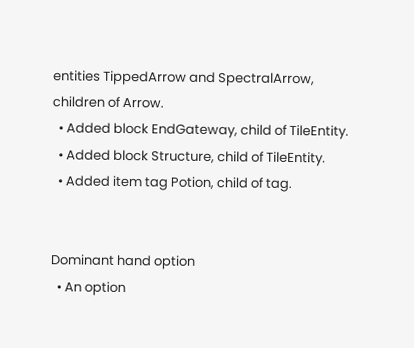entities TippedArrow and SpectralArrow, children of Arrow.
  • Added block EndGateway, child of TileEntity.
  • Added block Structure, child of TileEntity.
  • Added item tag Potion, child of tag.


Dominant hand option
  • An option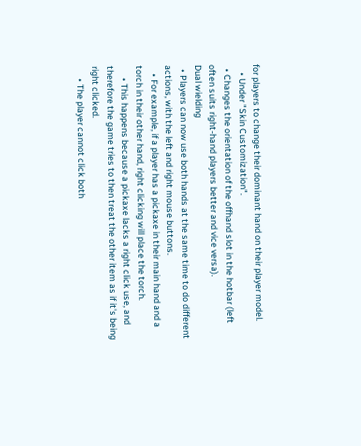for players to change their dominant hand on their player model.
    • Under "Skin Customization".
  • Changes the orientation of the offhand slot in the hotbar (left often suits right-hand players better and vice versa).
Dual wielding
  • Players can now use both hands at the same time to do different actions, with the left and right mouse buttons.
    • For example, if a player has a pickaxe in their main hand and a torch in their other hand, right clicking will place the torch.
      • This happens because a pickaxe lacks a right click use, and therefore the game tries to then treat the other item as if it's being right clicked.
      • The player cannot click both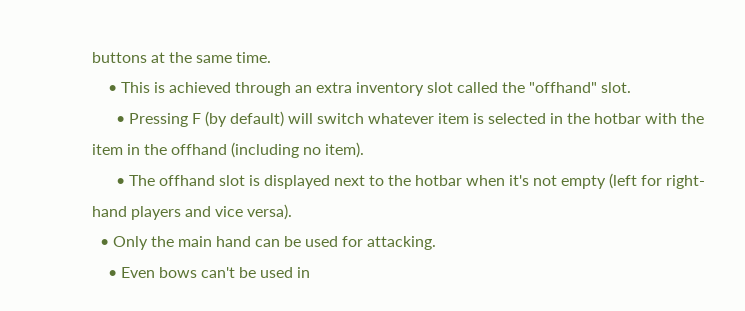buttons at the same time.
    • This is achieved through an extra inventory slot called the "offhand" slot.
      • Pressing F (by default) will switch whatever item is selected in the hotbar with the item in the offhand (including no item).
      • The offhand slot is displayed next to the hotbar when it's not empty (left for right-hand players and vice versa).
  • Only the main hand can be used for attacking.
    • Even bows can't be used in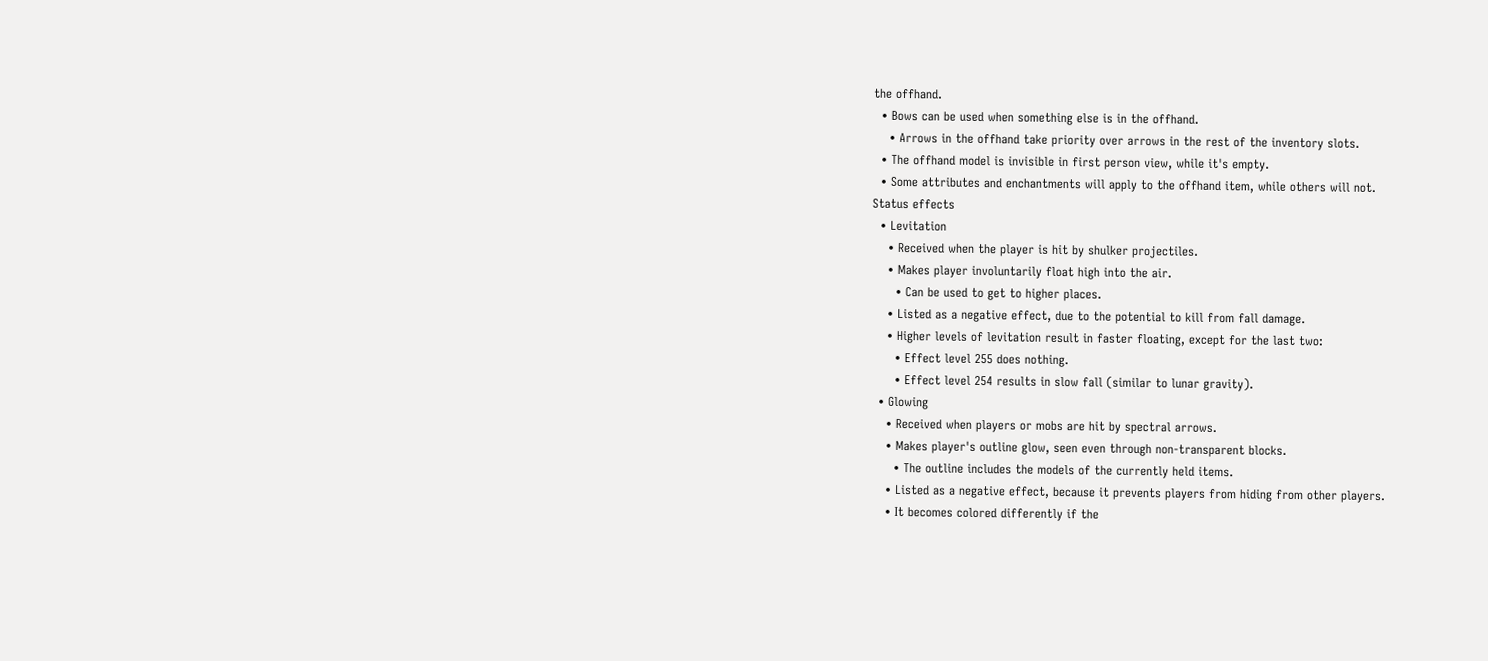the offhand.
  • Bows can be used when something else is in the offhand.
    • Arrows in the offhand take priority over arrows in the rest of the inventory slots.
  • The offhand model is invisible in first person view, while it's empty.
  • Some attributes and enchantments will apply to the offhand item, while others will not.
Status effects
  • Levitation
    • Received when the player is hit by shulker projectiles.
    • Makes player involuntarily float high into the air.
      • Can be used to get to higher places.
    • Listed as a negative effect, due to the potential to kill from fall damage.
    • Higher levels of levitation result in faster floating, except for the last two:
      • Effect level 255 does nothing.
      • Effect level 254 results in slow fall (similar to lunar gravity).
  • Glowing
    • Received when players or mobs are hit by spectral arrows.
    • Makes player's outline glow, seen even through non-transparent blocks.
      • The outline includes the models of the currently held items.
    • Listed as a negative effect, because it prevents players from hiding from other players.
    • It becomes colored differently if the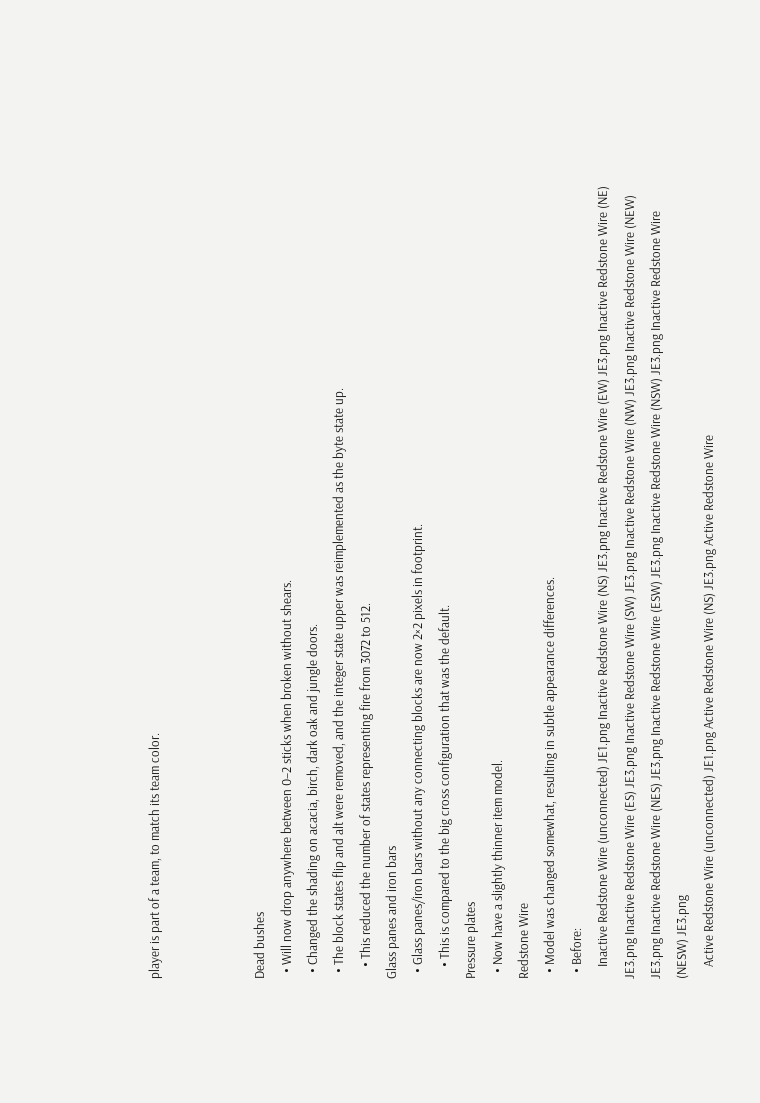player is part of a team, to match its team color.



Dead bushes
  • Will now drop anywhere between 0–2 sticks when broken without shears.
  • Changed the shading on acacia, birch, dark oak and jungle doors.
  • The block states flip and alt were removed, and the integer state upper was reimplemented as the byte state up.
    • This reduced the number of states representing fire from 3072 to 512.
Glass panes and iron bars
  • Glass panes/iron bars without any connecting blocks are now 2×2 pixels in footprint.
    • This is compared to the big cross configuration that was the default.
Pressure plates
  • Now have a slightly thinner item model.
Redstone Wire
  • Model was changed somewhat, resulting in subtle appearance differences.
  • Before:
    Inactive Redstone Wire (unconnected) JE1.png Inactive Redstone Wire (NS) JE3.png Inactive Redstone Wire (EW) JE3.png Inactive Redstone Wire (NE) JE3.png Inactive Redstone Wire (ES) JE3.png Inactive Redstone Wire (SW) JE3.png Inactive Redstone Wire (NW) JE3.png Inactive Redstone Wire (NEW) JE3.png Inactive Redstone Wire (NES) JE3.png Inactive Redstone Wire (ESW) JE3.png Inactive Redstone Wire (NSW) JE3.png Inactive Redstone Wire (NESW) JE3.png
    Active Redstone Wire (unconnected) JE1.png Active Redstone Wire (NS) JE3.png Active Redstone Wire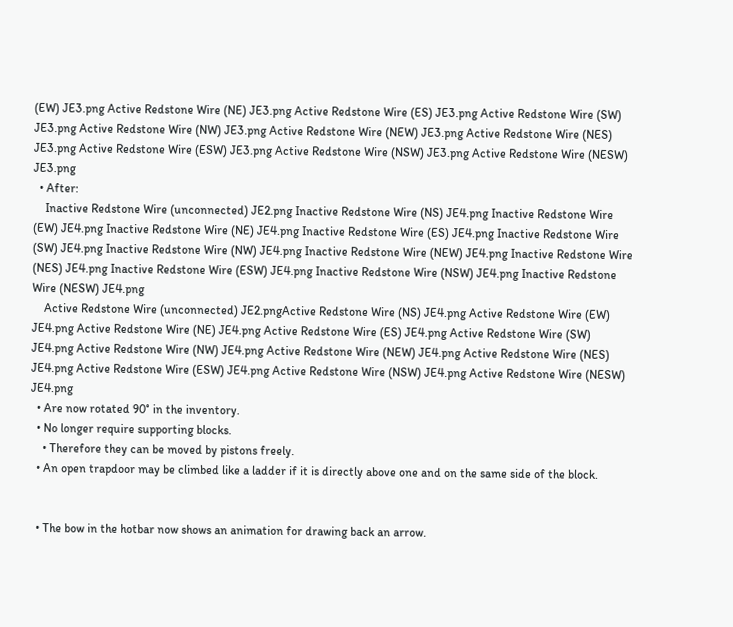(EW) JE3.png Active Redstone Wire (NE) JE3.png Active Redstone Wire (ES) JE3.png Active Redstone Wire (SW) JE3.png Active Redstone Wire (NW) JE3.png Active Redstone Wire (NEW) JE3.png Active Redstone Wire (NES) JE3.png Active Redstone Wire (ESW) JE3.png Active Redstone Wire (NSW) JE3.png Active Redstone Wire (NESW) JE3.png
  • After:
    Inactive Redstone Wire (unconnected) JE2.png Inactive Redstone Wire (NS) JE4.png Inactive Redstone Wire (EW) JE4.png Inactive Redstone Wire (NE) JE4.png Inactive Redstone Wire (ES) JE4.png Inactive Redstone Wire (SW) JE4.png Inactive Redstone Wire (NW) JE4.png Inactive Redstone Wire (NEW) JE4.png Inactive Redstone Wire (NES) JE4.png Inactive Redstone Wire (ESW) JE4.png Inactive Redstone Wire (NSW) JE4.png Inactive Redstone Wire (NESW) JE4.png
    Active Redstone Wire (unconnected) JE2.pngActive Redstone Wire (NS) JE4.png Active Redstone Wire (EW) JE4.png Active Redstone Wire (NE) JE4.png Active Redstone Wire (ES) JE4.png Active Redstone Wire (SW) JE4.png Active Redstone Wire (NW) JE4.png Active Redstone Wire (NEW) JE4.png Active Redstone Wire (NES) JE4.png Active Redstone Wire (ESW) JE4.png Active Redstone Wire (NSW) JE4.png Active Redstone Wire (NESW) JE4.png
  • Are now rotated 90° in the inventory.
  • No longer require supporting blocks.
    • Therefore they can be moved by pistons freely.
  • An open trapdoor may be climbed like a ladder if it is directly above one and on the same side of the block.


  • The bow in the hotbar now shows an animation for drawing back an arrow.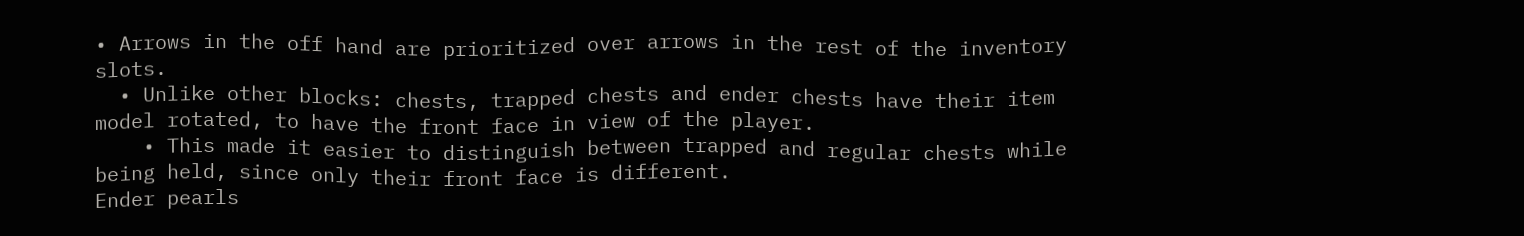• Arrows in the off hand are prioritized over arrows in the rest of the inventory slots.
  • Unlike other blocks: chests, trapped chests and ender chests have their item model rotated, to have the front face in view of the player.
    • This made it easier to distinguish between trapped and regular chests while being held, since only their front face is different.
Ender pearls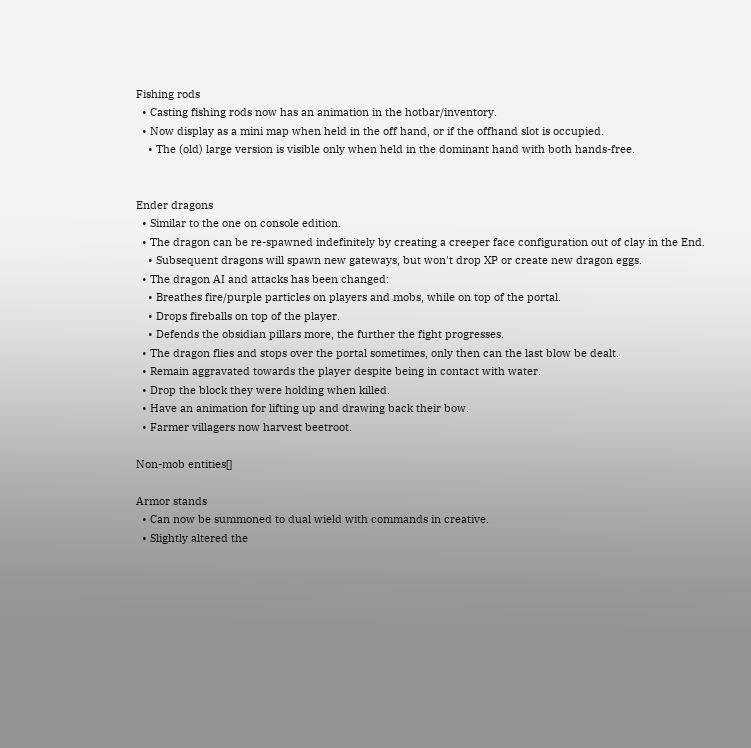Fishing rods
  • Casting fishing rods now has an animation in the hotbar/inventory.
  • Now display as a mini map when held in the off hand, or if the offhand slot is occupied.
    • The (old) large version is visible only when held in the dominant hand with both hands-free.


Ender dragons
  • Similar to the one on console edition.
  • The dragon can be re-spawned indefinitely by creating a creeper face configuration out of clay in the End.
    • Subsequent dragons will spawn new gateways, but won't drop XP or create new dragon eggs.
  • The dragon AI and attacks has been changed:
    • Breathes fire/purple particles on players and mobs, while on top of the portal.
    • Drops fireballs on top of the player.
    • Defends the obsidian pillars more, the further the fight progresses.
  • The dragon flies and stops over the portal sometimes, only then can the last blow be dealt.
  • Remain aggravated towards the player despite being in contact with water.
  • Drop the block they were holding when killed.
  • Have an animation for lifting up and drawing back their bow.
  • Farmer villagers now harvest beetroot.

Non-mob entities[]

Armor stands
  • Can now be summoned to dual wield with commands in creative.
  • Slightly altered the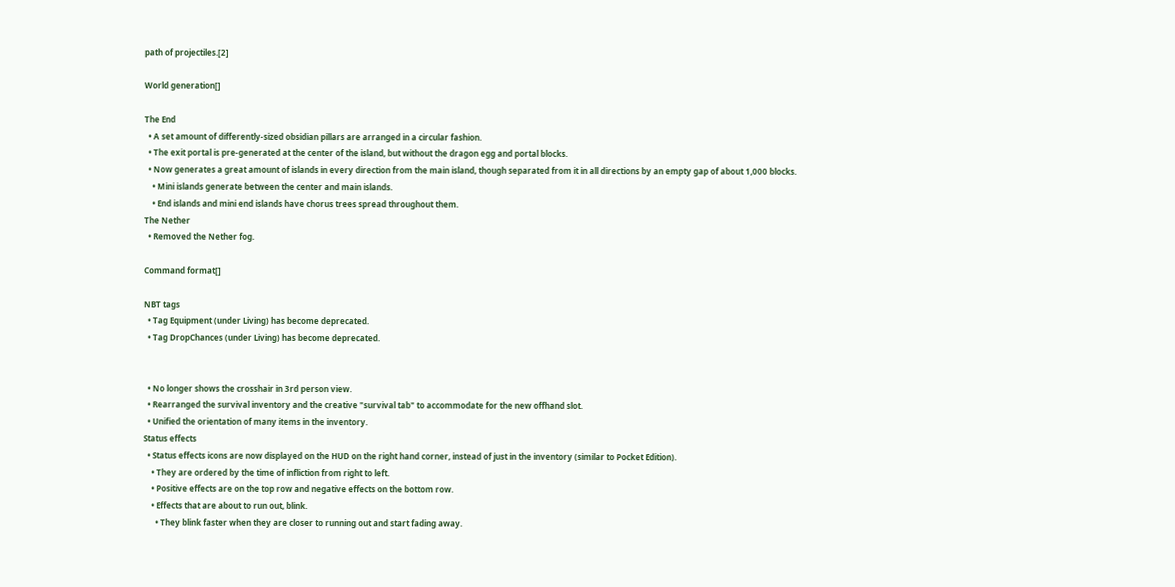path of projectiles.[2]

World generation[]

The End
  • A set amount of differently-sized obsidian pillars are arranged in a circular fashion.
  • The exit portal is pre-generated at the center of the island, but without the dragon egg and portal blocks.
  • Now generates a great amount of islands in every direction from the main island, though separated from it in all directions by an empty gap of about 1,000 blocks.
    • Mini islands generate between the center and main islands.
    • End islands and mini end islands have chorus trees spread throughout them.
The Nether
  • Removed the Nether fog.

Command format[]

NBT tags
  • Tag Equipment (under Living) has become deprecated.
  • Tag DropChances (under Living) has become deprecated.


  • No longer shows the crosshair in 3rd person view.
  • Rearranged the survival inventory and the creative "survival tab" to accommodate for the new offhand slot.
  • Unified the orientation of many items in the inventory.
Status effects
  • Status effects icons are now displayed on the HUD on the right hand corner, instead of just in the inventory (similar to Pocket Edition).
    • They are ordered by the time of infliction from right to left.
    • Positive effects are on the top row and negative effects on the bottom row.
    • Effects that are about to run out, blink.
      • They blink faster when they are closer to running out and start fading away.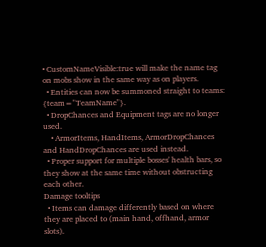• CustomNameVisible:true will make the name tag on mobs show in the same way as on players.
  • Entities can now be summoned straight to teams: {team="TeamName"}.
  • DropChances and Equipment tags are no longer used.
    • ArmorItems, HandItems, ArmorDropChances and HandDropChances are used instead.
  • Proper support for multiple bosses' health bars, so they show at the same time without obstructing each other.
Damage tooltips
  • Items can damage differently based on where they are placed to (main hand, offhand, armor slots).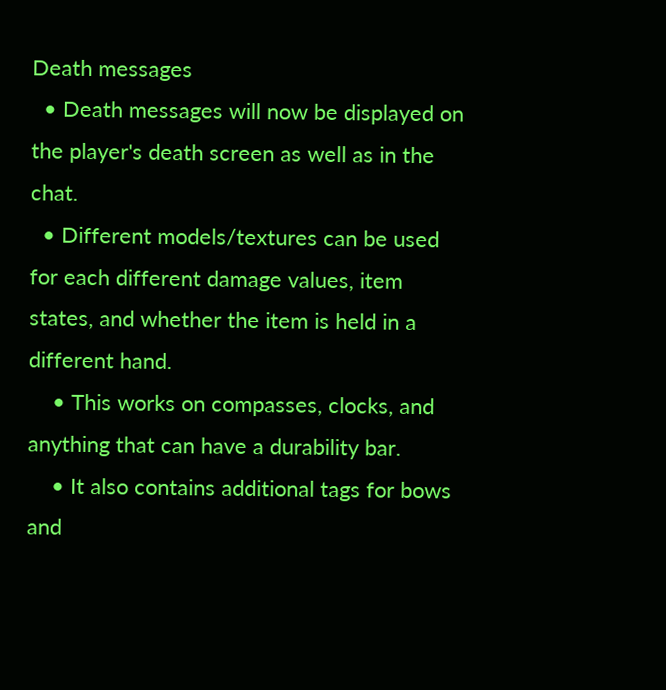Death messages
  • Death messages will now be displayed on the player's death screen as well as in the chat.
  • Different models/textures can be used for each different damage values, item states, and whether the item is held in a different hand.
    • This works on compasses, clocks, and anything that can have a durability bar.
    • It also contains additional tags for bows and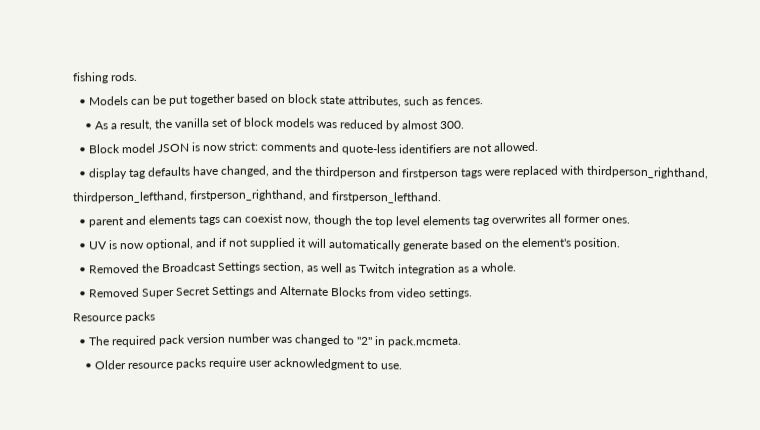fishing rods.
  • Models can be put together based on block state attributes, such as fences.
    • As a result, the vanilla set of block models was reduced by almost 300.
  • Block model JSON is now strict: comments and quote-less identifiers are not allowed.
  • display tag defaults have changed, and the thirdperson and firstperson tags were replaced with thirdperson_righthand, thirdperson_lefthand, firstperson_righthand, and firstperson_lefthand.
  • parent and elements tags can coexist now, though the top level elements tag overwrites all former ones.
  • UV is now optional, and if not supplied it will automatically generate based on the element's position.
  • Removed the Broadcast Settings section, as well as Twitch integration as a whole.
  • Removed Super Secret Settings and Alternate Blocks from video settings.
Resource packs
  • The required pack version number was changed to "2" in pack.mcmeta.
    • Older resource packs require user acknowledgment to use.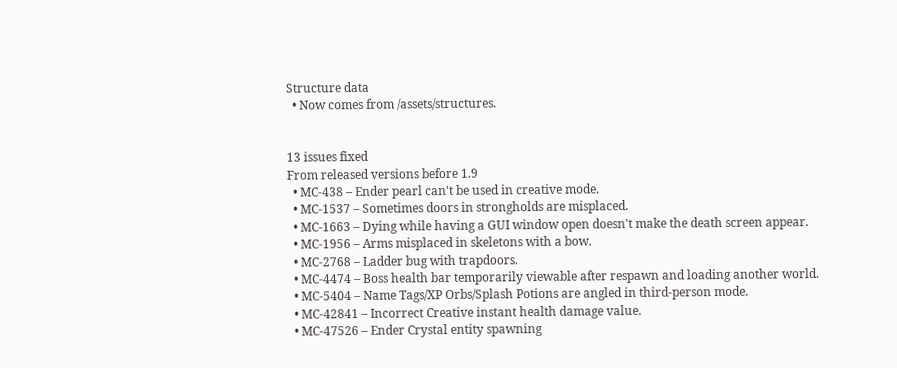Structure data
  • Now comes from /assets/structures.


13 issues fixed
From released versions before 1.9
  • MC-438 – Ender pearl can't be used in creative mode.
  • MC-1537 – Sometimes doors in strongholds are misplaced.
  • MC-1663 – Dying while having a GUI window open doesn't make the death screen appear.
  • MC-1956 – Arms misplaced in skeletons with a bow.
  • MC-2768 – Ladder bug with trapdoors.
  • MC-4474 – Boss health bar temporarily viewable after respawn and loading another world.
  • MC-5404 – Name Tags/XP Orbs/Splash Potions are angled in third-person mode.
  • MC-42841 – Incorrect Creative instant health damage value.
  • MC-47526 – Ender Crystal entity spawning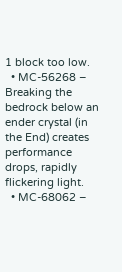1 block too low.
  • MC-56268 – Breaking the bedrock below an ender crystal (in the End) creates performance drops, rapidly flickering light.
  • MC-68062 –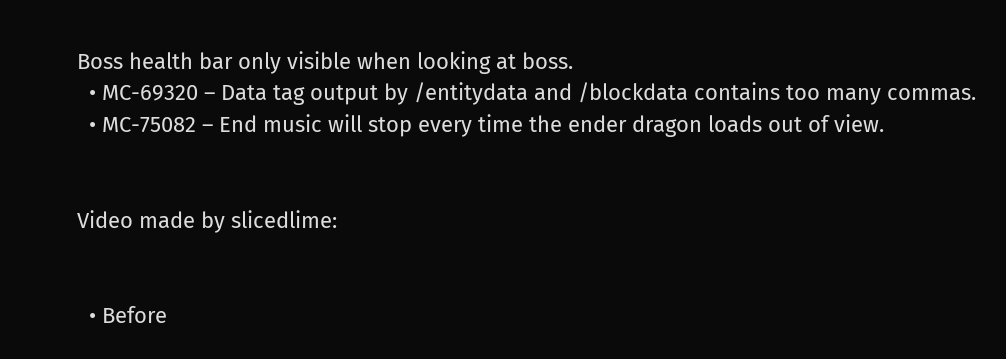Boss health bar only visible when looking at boss.
  • MC-69320 – Data tag output by /entitydata and /blockdata contains too many commas.
  • MC-75082 – End music will stop every time the ender dragon loads out of view.


Video made by slicedlime:


  • Before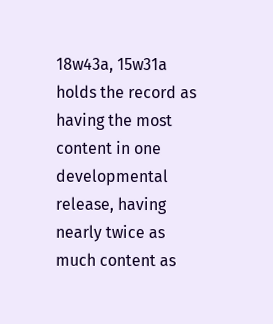18w43a, 15w31a holds the record as having the most content in one developmental release, having nearly twice as much content as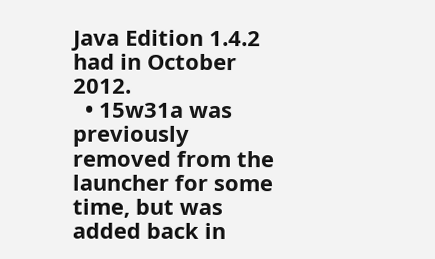Java Edition 1.4.2 had in October 2012.
  • 15w31a was previously removed from the launcher for some time, but was added back in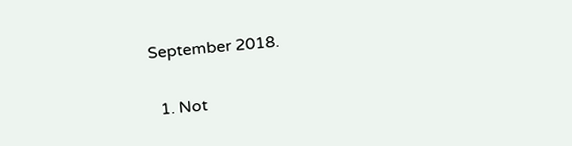September 2018.


  1. Not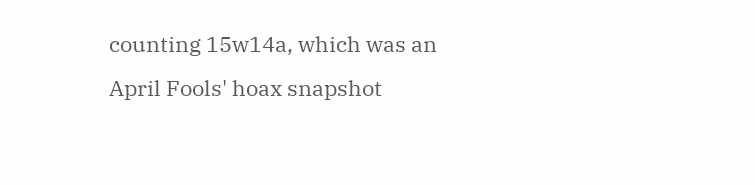counting 15w14a, which was an April Fools' hoax snapshot